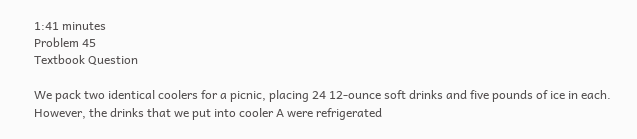1:41 minutes
Problem 45
Textbook Question

We pack two identical coolers for a picnic, placing 24 12-ounce soft drinks and five pounds of ice in each. However, the drinks that we put into cooler A were refrigerated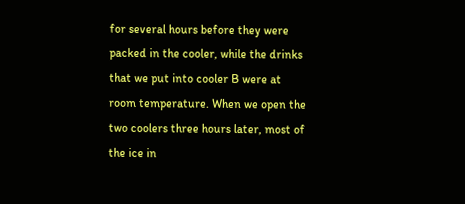for several hours before they were packed in the cooler, while the drinks that we put into cooler B were at room temperature. When we open the two coolers three hours later, most of the ice in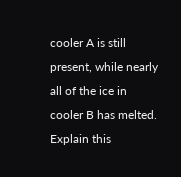cooler A is still present, while nearly all of the ice in cooler B has melted. Explain this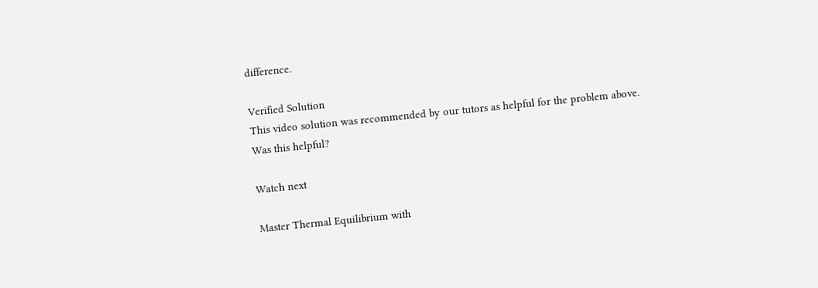difference.

Verified Solution
This video solution was recommended by our tutors as helpful for the problem above.
Was this helpful?

Watch next

Master Thermal Equilibrium with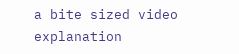a bite sized video explanation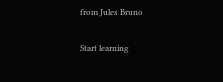from Jules Bruno

Start learning